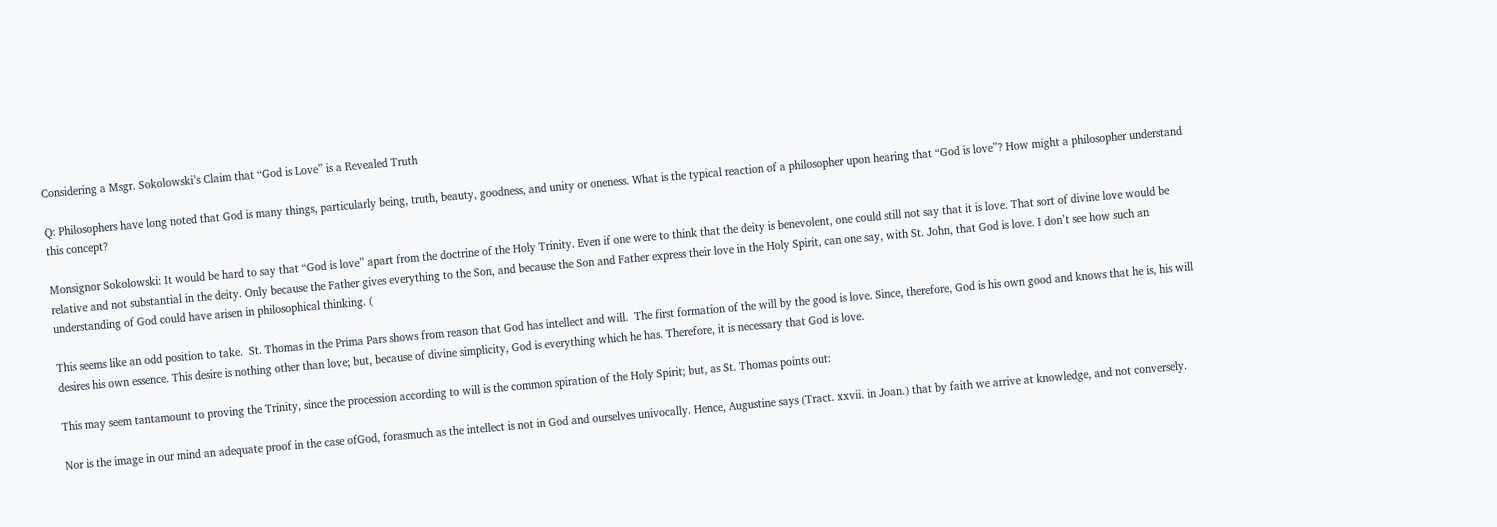Considering a Msgr. Sokolowski’s Claim that “God is Love” is a Revealed Truth

Q: Philosophers have long noted that God is many things, particularly being, truth, beauty, goodness, and unity or oneness. What is the typical reaction of a philosopher upon hearing that “God is love”? How might a philosopher understand this concept?

Monsignor Sokolowski: It would be hard to say that “God is love” apart from the doctrine of the Holy Trinity. Even if one were to think that the deity is benevolent, one could still not say that it is love. That sort of divine love would be relative and not substantial in the deity. Only because the Father gives everything to the Son, and because the Son and Father express their love in the Holy Spirit, can one say, with St. John, that God is love. I don’t see how such an understanding of God could have arisen in philosophical thinking. (

This seems like an odd position to take.  St. Thomas in the Prima Pars shows from reason that God has intellect and will.  The first formation of the will by the good is love. Since, therefore, God is his own good and knows that he is, his will desires his own essence. This desire is nothing other than love; but, because of divine simplicity, God is everything which he has. Therefore, it is necessary that God is love.

This may seem tantamount to proving the Trinity, since the procession according to will is the common spiration of the Holy Spirit; but, as St. Thomas points out:

Nor is the image in our mind an adequate proof in the case ofGod, forasmuch as the intellect is not in God and ourselves univocally. Hence, Augustine says (Tract. xxvii. in Joan.) that by faith we arrive at knowledge, and not conversely.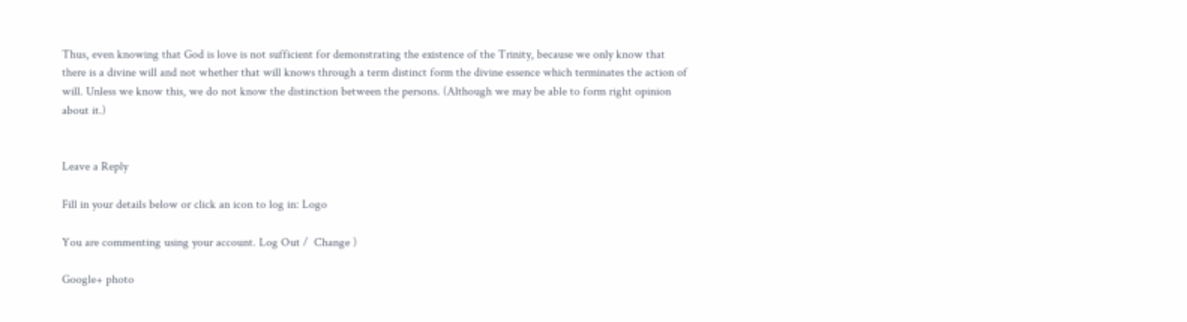Thus, even knowing that God is love is not sufficient for demonstrating the existence of the Trinity, because we only know that there is a divine will and not whether that will knows through a term distinct form the divine essence which terminates the action of will. Unless we know this, we do not know the distinction between the persons. (Although we may be able to form right opinion about it.)


Leave a Reply

Fill in your details below or click an icon to log in: Logo

You are commenting using your account. Log Out /  Change )

Google+ photo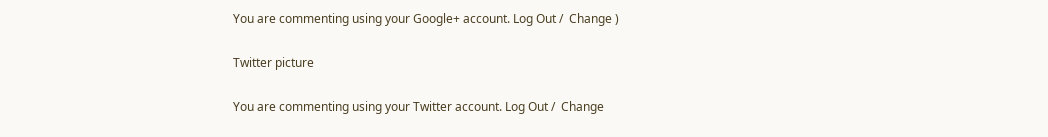You are commenting using your Google+ account. Log Out /  Change )

Twitter picture

You are commenting using your Twitter account. Log Out /  Change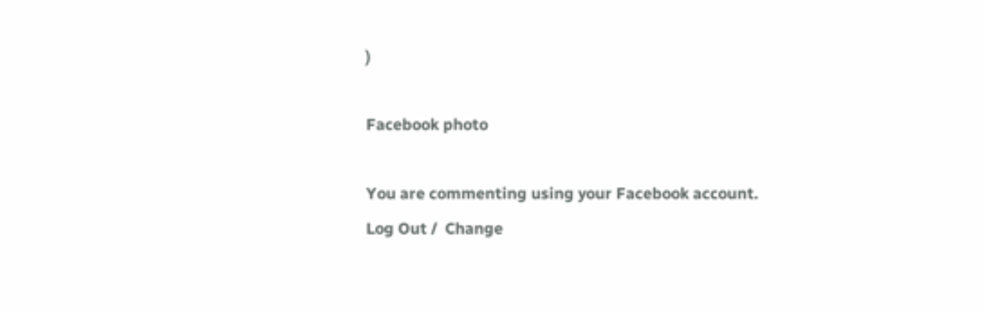)

Facebook photo

You are commenting using your Facebook account. Log Out /  Change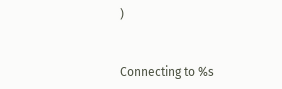)


Connecting to %s